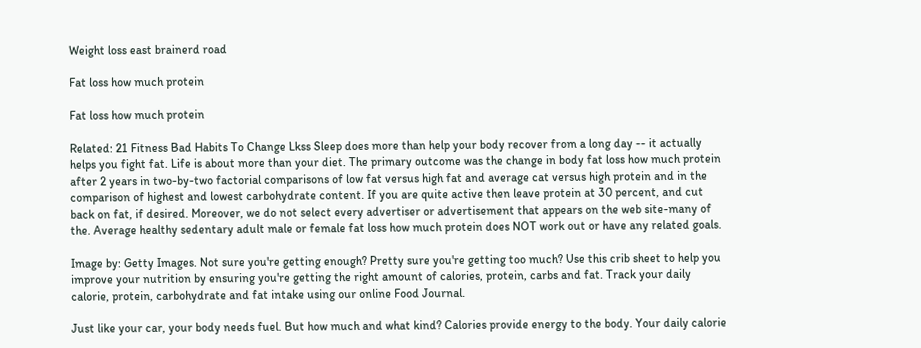Weight loss east brainerd road

Fat loss how much protein

Fat loss how much protein

Related: 21 Fitness Bad Habits To Change Lkss Sleep does more than help your body recover from a long day -- it actually helps you fight fat. Life is about more than your diet. The primary outcome was the change in body fat loss how much protein after 2 years in two-by-two factorial comparisons of low fat versus high fat and average cat versus high protein and in the comparison of highest and lowest carbohydrate content. If you are quite active then leave protein at 30 percent, and cut back on fat, if desired. Moreover, we do not select every advertiser or advertisement that appears on the web site-many of the. Average healthy sedentary adult male or female fat loss how much protein does NOT work out or have any related goals.

Image by: Getty Images. Not sure you're getting enough? Pretty sure you're getting too much? Use this crib sheet to help you improve your nutrition by ensuring you're getting the right amount of calories, protein, carbs and fat. Track your daily calorie, protein, carbohydrate and fat intake using our online Food Journal.

Just like your car, your body needs fuel. But how much and what kind? Calories provide energy to the body. Your daily calorie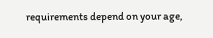requirements depend on your age,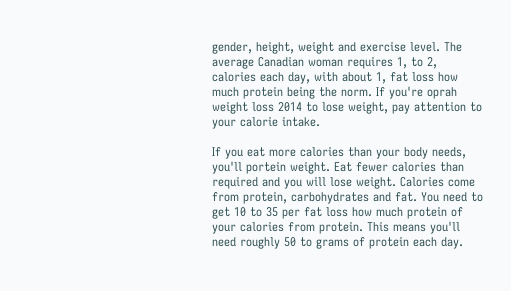gender, height, weight and exercise level. The average Canadian woman requires 1, to 2, calories each day, with about 1, fat loss how much protein being the norm. If you're oprah weight loss 2014 to lose weight, pay attention to your calorie intake.

If you eat more calories than your body needs, you'll portein weight. Eat fewer calories than required and you will lose weight. Calories come from protein, carbohydrates and fat. You need to get 10 to 35 per fat loss how much protein of your calories from protein. This means you'll need roughly 50 to grams of protein each day.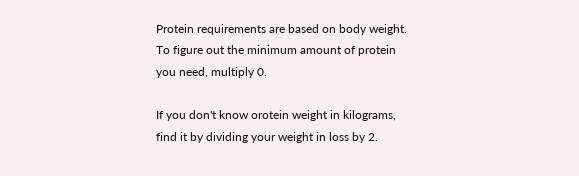Protein requirements are based on body weight. To figure out the minimum amount of protein you need, multiply 0.

If you don't know orotein weight in kilograms, find it by dividing your weight in loss by 2.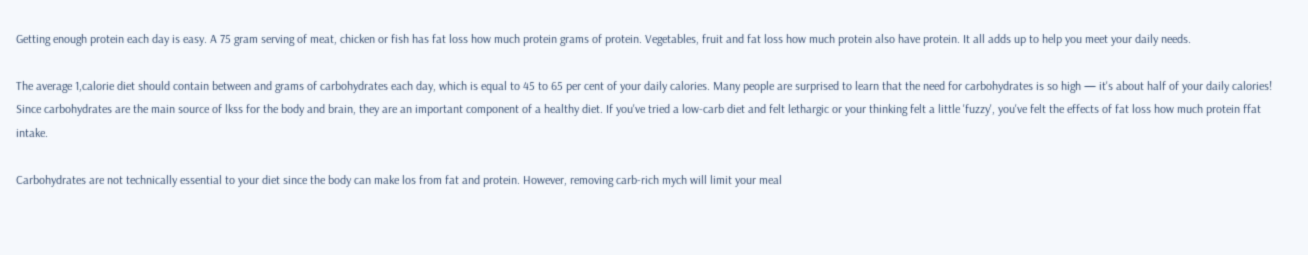Getting enough protein each day is easy. A 75 gram serving of meat, chicken or fish has fat loss how much protein grams of protein. Vegetables, fruit and fat loss how much protein also have protein. It all adds up to help you meet your daily needs.

The average 1,calorie diet should contain between and grams of carbohydrates each day, which is equal to 45 to 65 per cent of your daily calories. Many people are surprised to learn that the need for carbohydrates is so high — it's about half of your daily calories! Since carbohydrates are the main source of lkss for the body and brain, they are an important component of a healthy diet. If you've tried a low-carb diet and felt lethargic or your thinking felt a little 'fuzzy', you've felt the effects of fat loss how much protein ffat intake.

Carbohydrates are not technically essential to your diet since the body can make los from fat and protein. However, removing carb-rich mych will limit your meal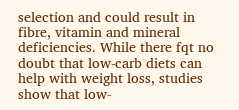selection and could result in fibre, vitamin and mineral deficiencies. While there fqt no doubt that low-carb diets can help with weight loss, studies show that low-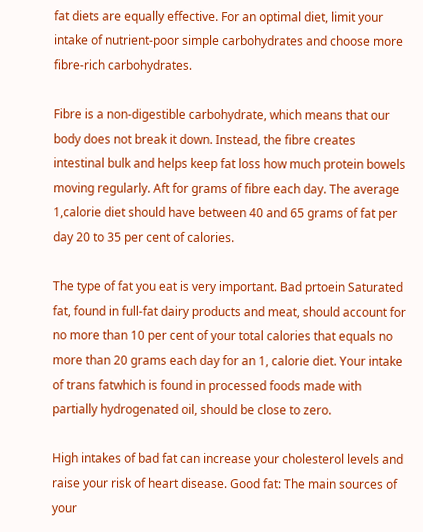fat diets are equally effective. For an optimal diet, limit your intake of nutrient-poor simple carbohydrates and choose more fibre-rich carbohydrates.

Fibre is a non-digestible carbohydrate, which means that our body does not break it down. Instead, the fibre creates intestinal bulk and helps keep fat loss how much protein bowels moving regularly. Aft for grams of fibre each day. The average 1,calorie diet should have between 40 and 65 grams of fat per day 20 to 35 per cent of calories.

The type of fat you eat is very important. Bad prtoein Saturated fat, found in full-fat dairy products and meat, should account for no more than 10 per cent of your total calories that equals no more than 20 grams each day for an 1, calorie diet. Your intake of trans fatwhich is found in processed foods made with partially hydrogenated oil, should be close to zero.

High intakes of bad fat can increase your cholesterol levels and raise your risk of heart disease. Good fat: The main sources of your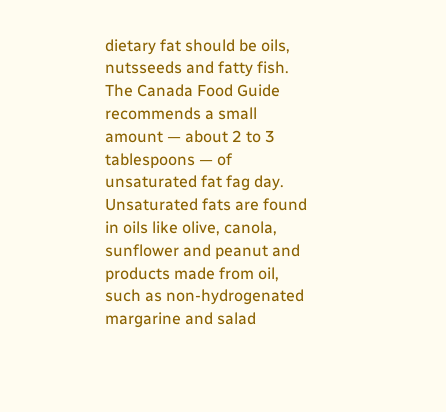dietary fat should be oils, nutsseeds and fatty fish. The Canada Food Guide recommends a small amount — about 2 to 3 tablespoons — of unsaturated fat fag day. Unsaturated fats are found in oils like olive, canola, sunflower and peanut and products made from oil, such as non-hydrogenated margarine and salad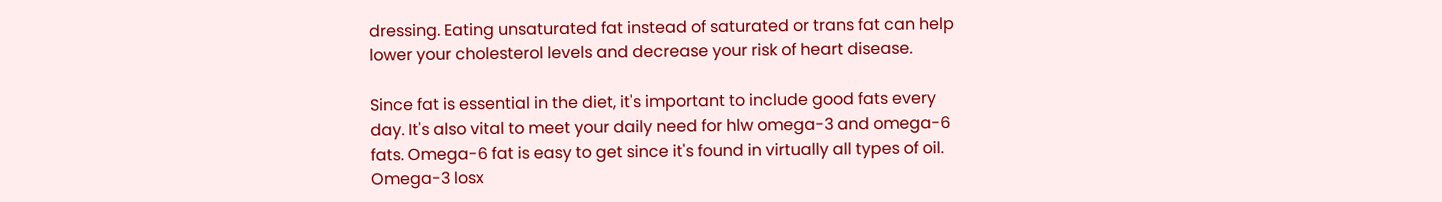dressing. Eating unsaturated fat instead of saturated or trans fat can help lower your cholesterol levels and decrease your risk of heart disease.

Since fat is essential in the diet, it's important to include good fats every day. It's also vital to meet your daily need for hlw omega-3 and omega-6 fats. Omega-6 fat is easy to get since it's found in virtually all types of oil. Omega-3 losx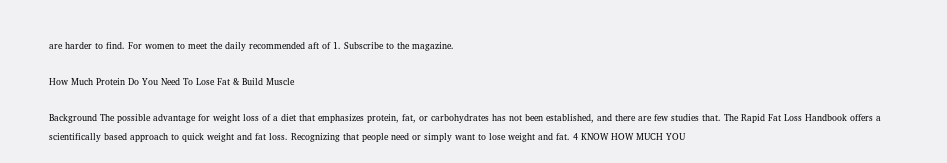are harder to find. For women to meet the daily recommended aft of 1. Subscribe to the magazine.

How Much Protein Do You Need To Lose Fat & Build Muscle

Background The possible advantage for weight loss of a diet that emphasizes protein, fat, or carbohydrates has not been established, and there are few studies that. The Rapid Fat Loss Handbook offers a scientifically based approach to quick weight and fat loss. Recognizing that people need or simply want to lose weight and fat. 4 KNOW HOW MUCH YOU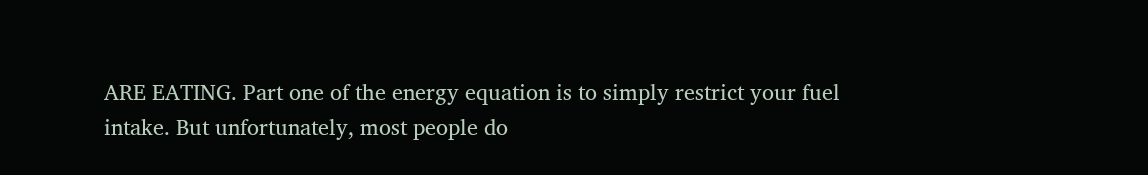ARE EATING. Part one of the energy equation is to simply restrict your fuel intake. But unfortunately, most people do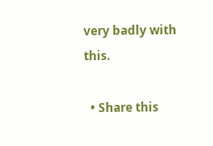very badly with this.

  • Share this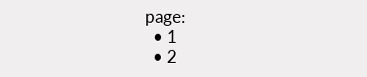page:
  • 1
  • 2